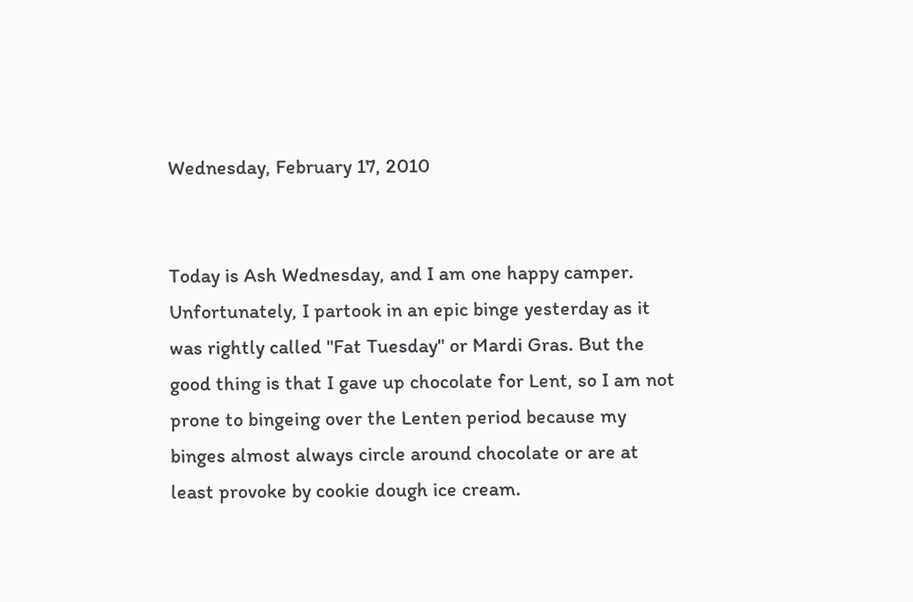Wednesday, February 17, 2010


Today is Ash Wednesday, and I am one happy camper. Unfortunately, I partook in an epic binge yesterday as it was rightly called "Fat Tuesday" or Mardi Gras. But the good thing is that I gave up chocolate for Lent, so I am not prone to bingeing over the Lenten period because my binges almost always circle around chocolate or are at least provoke by cookie dough ice cream.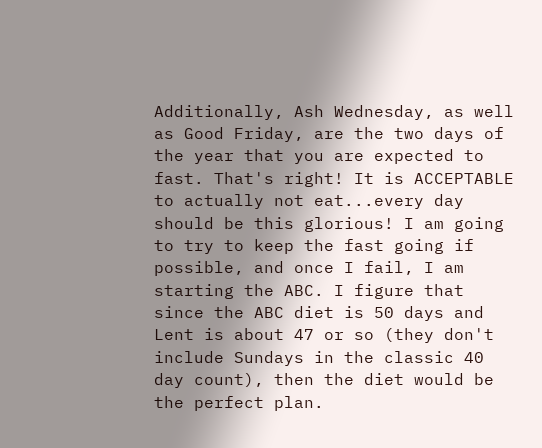Additionally, Ash Wednesday, as well as Good Friday, are the two days of the year that you are expected to fast. That's right! It is ACCEPTABLE to actually not eat...every day should be this glorious! I am going to try to keep the fast going if possible, and once I fail, I am starting the ABC. I figure that since the ABC diet is 50 days and Lent is about 47 or so (they don't include Sundays in the classic 40 day count), then the diet would be the perfect plan.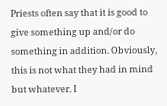Priests often say that it is good to give something up and/or do something in addition. Obviously, this is not what they had in mind but whatever. I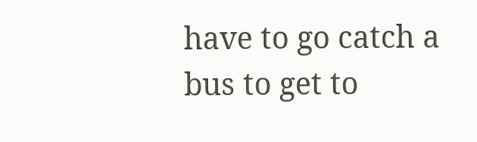have to go catch a bus to get to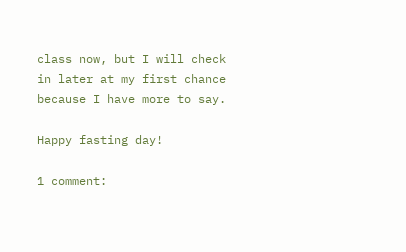class now, but I will check in later at my first chance because I have more to say.

Happy fasting day!

1 comment: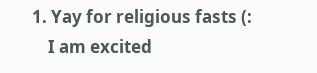1. Yay for religious fasts (:
    I am excited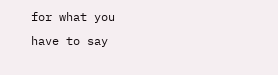for what you have to say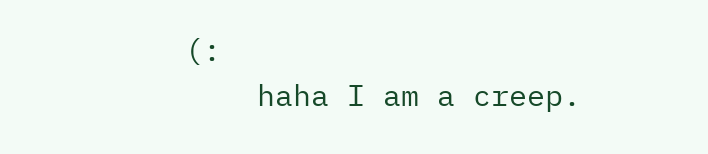(:
    haha I am a creep.